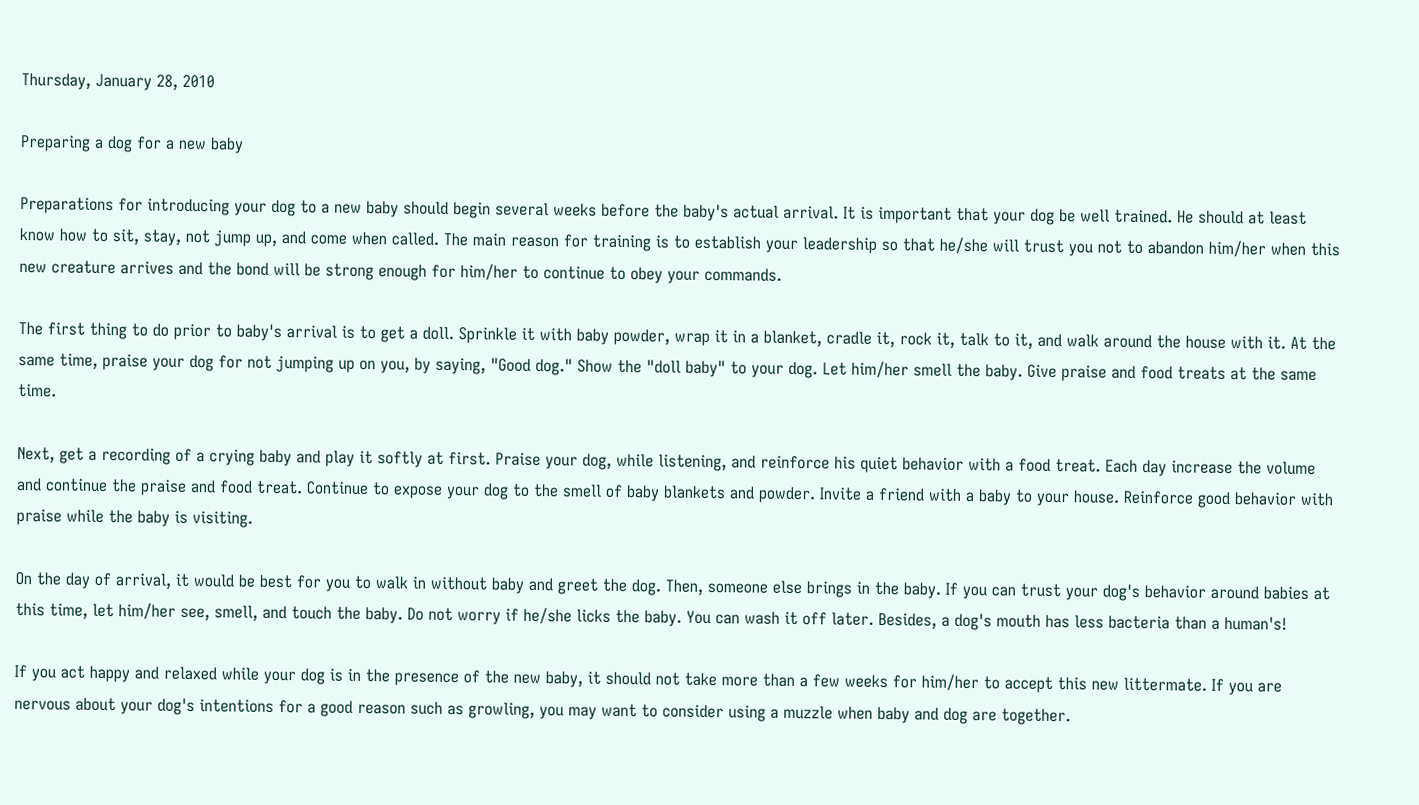Thursday, January 28, 2010

Preparing a dog for a new baby

Preparations for introducing your dog to a new baby should begin several weeks before the baby's actual arrival. It is important that your dog be well trained. He should at least know how to sit, stay, not jump up, and come when called. The main reason for training is to establish your leadership so that he/she will trust you not to abandon him/her when this new creature arrives and the bond will be strong enough for him/her to continue to obey your commands.

The first thing to do prior to baby's arrival is to get a doll. Sprinkle it with baby powder, wrap it in a blanket, cradle it, rock it, talk to it, and walk around the house with it. At the same time, praise your dog for not jumping up on you, by saying, "Good dog." Show the "doll baby" to your dog. Let him/her smell the baby. Give praise and food treats at the same time.

Next, get a recording of a crying baby and play it softly at first. Praise your dog, while listening, and reinforce his quiet behavior with a food treat. Each day increase the volume and continue the praise and food treat. Continue to expose your dog to the smell of baby blankets and powder. Invite a friend with a baby to your house. Reinforce good behavior with praise while the baby is visiting.

On the day of arrival, it would be best for you to walk in without baby and greet the dog. Then, someone else brings in the baby. If you can trust your dog's behavior around babies at this time, let him/her see, smell, and touch the baby. Do not worry if he/she licks the baby. You can wash it off later. Besides, a dog's mouth has less bacteria than a human's!

If you act happy and relaxed while your dog is in the presence of the new baby, it should not take more than a few weeks for him/her to accept this new littermate. If you are nervous about your dog's intentions for a good reason such as growling, you may want to consider using a muzzle when baby and dog are together.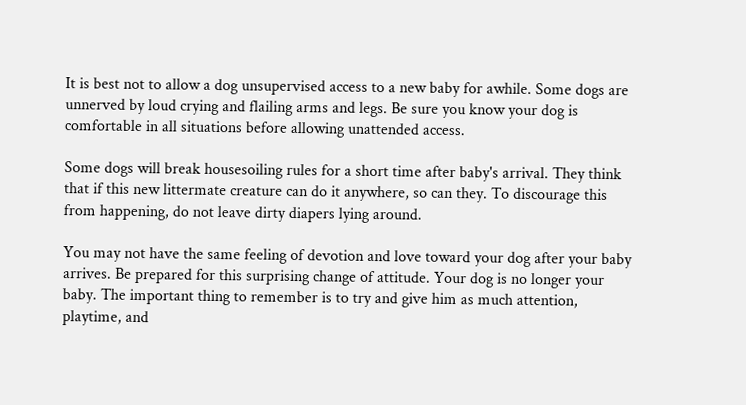It is best not to allow a dog unsupervised access to a new baby for awhile. Some dogs are unnerved by loud crying and flailing arms and legs. Be sure you know your dog is comfortable in all situations before allowing unattended access.

Some dogs will break housesoiling rules for a short time after baby's arrival. They think that if this new littermate creature can do it anywhere, so can they. To discourage this from happening, do not leave dirty diapers lying around.

You may not have the same feeling of devotion and love toward your dog after your baby arrives. Be prepared for this surprising change of attitude. Your dog is no longer your baby. The important thing to remember is to try and give him as much attention, playtime, and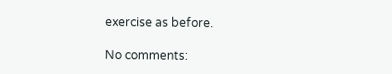exercise as before.

No comments: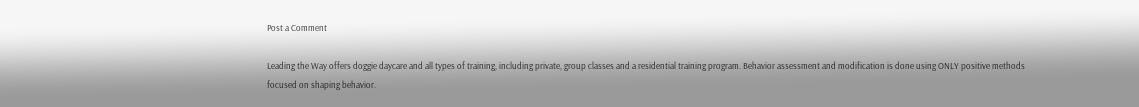Post a Comment

Leading the Way offers doggie daycare and all types of training, including private, group classes and a residential training program. Behavior assessment and modification is done using ONLY positive methods focused on shaping behavior.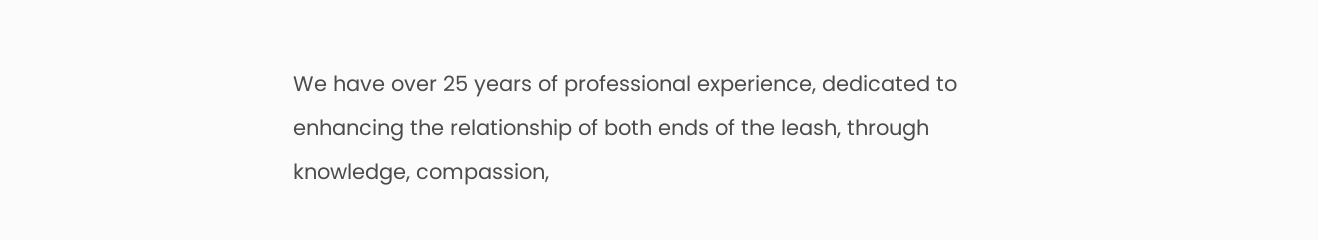We have over 25 years of professional experience, dedicated to enhancing the relationship of both ends of the leash, through knowledge, compassion,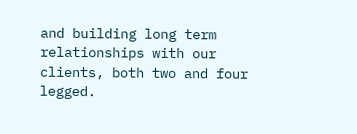and building long term relationships with our clients, both two and four legged.